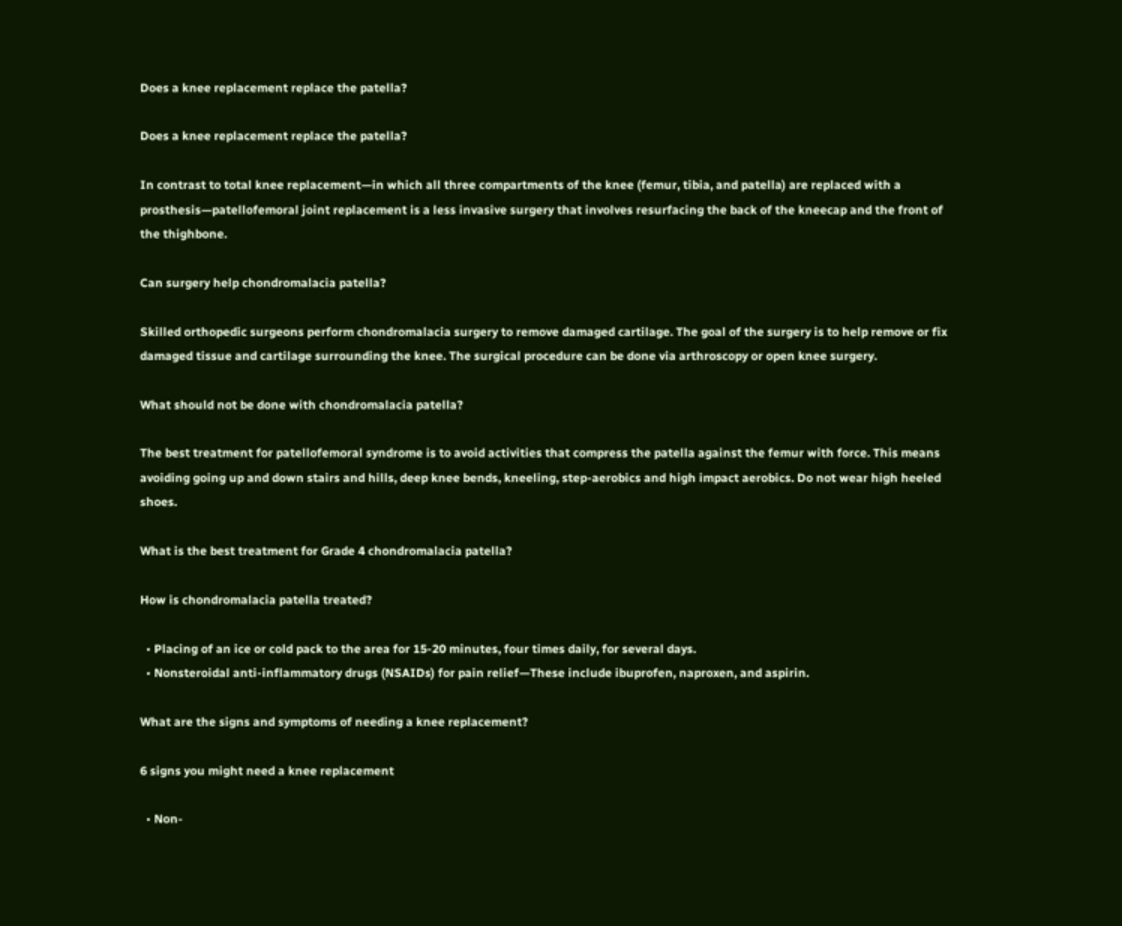Does a knee replacement replace the patella?

Does a knee replacement replace the patella?

In contrast to total knee replacement—in which all three compartments of the knee (femur, tibia, and patella) are replaced with a prosthesis—patellofemoral joint replacement is a less invasive surgery that involves resurfacing the back of the kneecap and the front of the thighbone.

Can surgery help chondromalacia patella?

Skilled orthopedic surgeons perform chondromalacia surgery to remove damaged cartilage. The goal of the surgery is to help remove or fix damaged tissue and cartilage surrounding the knee. The surgical procedure can be done via arthroscopy or open knee surgery.

What should not be done with chondromalacia patella?

The best treatment for patellofemoral syndrome is to avoid activities that compress the patella against the femur with force. This means avoiding going up and down stairs and hills, deep knee bends, kneeling, step-aerobics and high impact aerobics. Do not wear high heeled shoes.

What is the best treatment for Grade 4 chondromalacia patella?

How is chondromalacia patella treated?

  • Placing of an ice or cold pack to the area for 15-20 minutes, four times daily, for several days.
  • Nonsteroidal anti-inflammatory drugs (NSAIDs) for pain relief—These include ibuprofen, naproxen, and aspirin.

What are the signs and symptoms of needing a knee replacement?

6 signs you might need a knee replacement

  • Non-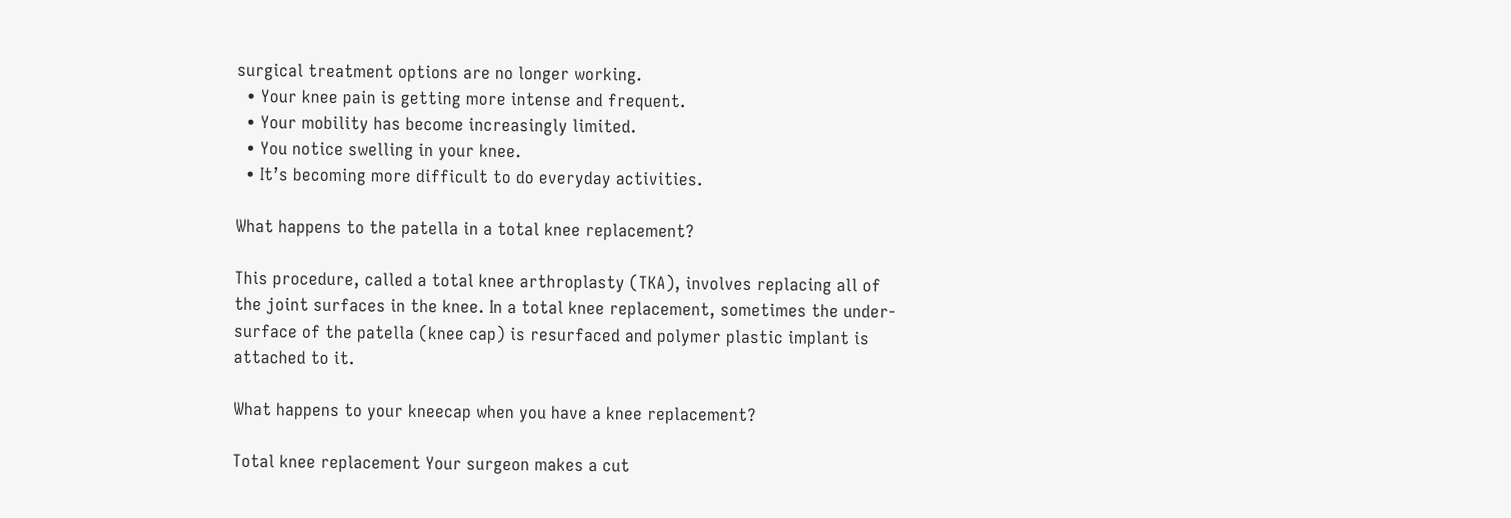surgical treatment options are no longer working.
  • Your knee pain is getting more intense and frequent.
  • Your mobility has become increasingly limited.
  • You notice swelling in your knee.
  • It’s becoming more difficult to do everyday activities.

What happens to the patella in a total knee replacement?

This procedure, called a total knee arthroplasty (TKA), involves replacing all of the joint surfaces in the knee. In a total knee replacement, sometimes the under-surface of the patella (knee cap) is resurfaced and polymer plastic implant is attached to it.

What happens to your kneecap when you have a knee replacement?

Total knee replacement Your surgeon makes a cut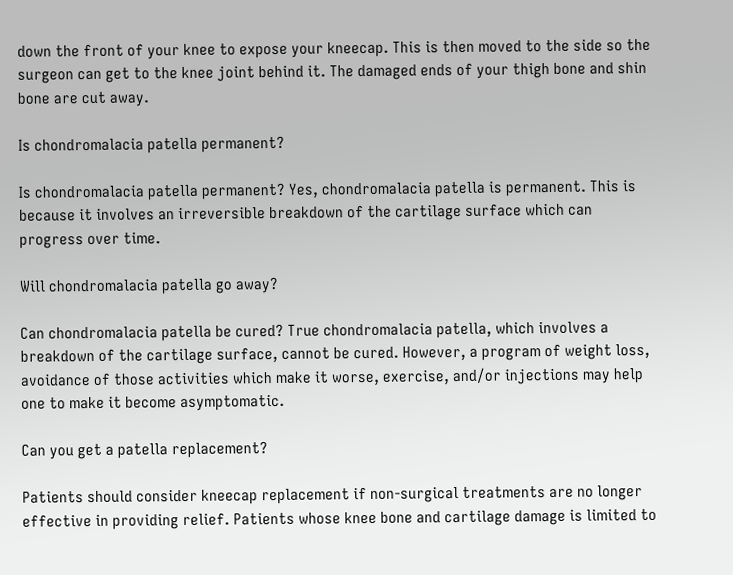down the front of your knee to expose your kneecap. This is then moved to the side so the surgeon can get to the knee joint behind it. The damaged ends of your thigh bone and shin bone are cut away.

Is chondromalacia patella permanent?

Is chondromalacia patella permanent? Yes, chondromalacia patella is permanent. This is because it involves an irreversible breakdown of the cartilage surface which can progress over time.

Will chondromalacia patella go away?

Can chondromalacia patella be cured? True chondromalacia patella, which involves a breakdown of the cartilage surface, cannot be cured. However, a program of weight loss, avoidance of those activities which make it worse, exercise, and/or injections may help one to make it become asymptomatic.

Can you get a patella replacement?

Patients should consider kneecap replacement if non-surgical treatments are no longer effective in providing relief. Patients whose knee bone and cartilage damage is limited to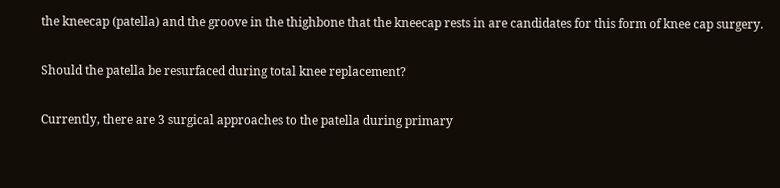the kneecap (patella) and the groove in the thighbone that the kneecap rests in are candidates for this form of knee cap surgery.

Should the patella be resurfaced during total knee replacement?

Currently, there are 3 surgical approaches to the patella during primary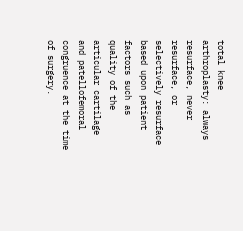total knee arthroplasty: always resurface, never resurface, or selectively resurface based upon patient factors such as quality of the articular cartilage and patellofemoral congruence at the time of surgery.